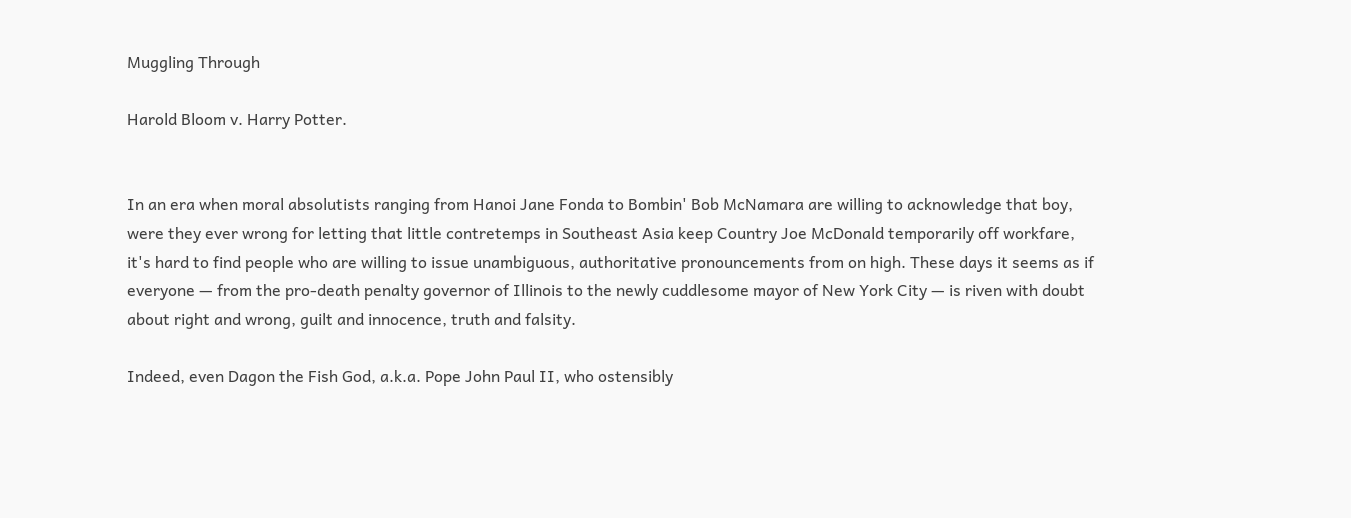Muggling Through

Harold Bloom v. Harry Potter.


In an era when moral absolutists ranging from Hanoi Jane Fonda to Bombin' Bob McNamara are willing to acknowledge that boy, were they ever wrong for letting that little contretemps in Southeast Asia keep Country Joe McDonald temporarily off workfare, it's hard to find people who are willing to issue unambiguous, authoritative pronouncements from on high. These days it seems as if everyone — from the pro-death penalty governor of Illinois to the newly cuddlesome mayor of New York City — is riven with doubt about right and wrong, guilt and innocence, truth and falsity.

Indeed, even Dagon the Fish God, a.k.a. Pope John Paul II, who ostensibly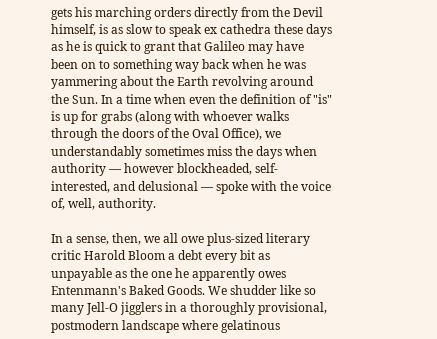gets his marching orders directly from the Devil himself, is as slow to speak ex cathedra these days as he is quick to grant that Galileo may have been on to something way back when he was yammering about the Earth revolving around the Sun. In a time when even the definition of "is" is up for grabs (along with whoever walks through the doors of the Oval Office), we understandably sometimes miss the days when authority — however blockheaded, self-interested, and delusional — spoke with the voice of, well, authority.

In a sense, then, we all owe plus-sized literary critic Harold Bloom a debt every bit as unpayable as the one he apparently owes Entenmann's Baked Goods. We shudder like so many Jell-O jigglers in a thoroughly provisional, postmodern landscape where gelatinous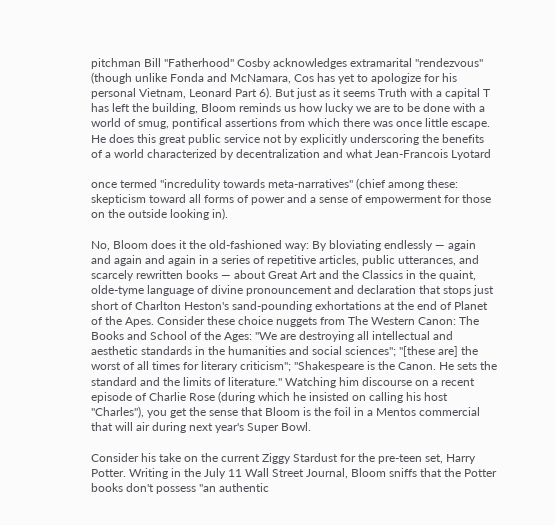pitchman Bill "Fatherhood" Cosby acknowledges extramarital "rendezvous" (though unlike Fonda and McNamara, Cos has yet to apologize for his personal Vietnam, Leonard Part 6). But just as it seems Truth with a capital T has left the building, Bloom reminds us how lucky we are to be done with a world of smug, pontifical assertions from which there was once little escape. He does this great public service not by explicitly underscoring the benefits of a world characterized by decentralization and what Jean-Francois Lyotard

once termed "incredulity towards meta-narratives" (chief among these: skepticism toward all forms of power and a sense of empowerment for those on the outside looking in).

No, Bloom does it the old-fashioned way: By bloviating endlessly — again and again and again in a series of repetitive articles, public utterances, and scarcely rewritten books — about Great Art and the Classics in the quaint, olde-tyme language of divine pronouncement and declaration that stops just short of Charlton Heston's sand-pounding exhortations at the end of Planet of the Apes. Consider these choice nuggets from The Western Canon: The Books and School of the Ages: "We are destroying all intellectual and aesthetic standards in the humanities and social sciences"; "[these are] the worst of all times for literary criticism"; "Shakespeare is the Canon. He sets the standard and the limits of literature." Watching him discourse on a recent episode of Charlie Rose (during which he insisted on calling his host "Charles"), you get the sense that Bloom is the foil in a Mentos commercial that will air during next year's Super Bowl.

Consider his take on the current Ziggy Stardust for the pre-teen set, Harry Potter. Writing in the July 11 Wall Street Journal, Bloom sniffs that the Potter books don't possess "an authentic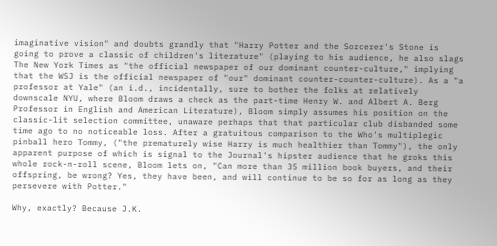imaginative vision" and doubts grandly that "Harry Potter and the Sorcerer's Stone is going to prove a classic of children's literature" (playing to his audience, he also slags The New York Times as "the official newspaper of our dominant counter-culture," implying that the WSJ is the official newspaper of "our" dominant counter-counter-culture). As a "a professor at Yale" (an i.d., incidentally, sure to bother the folks at relatively downscale NYU, where Bloom draws a check as the part-time Henry W. and Albert A. Berg Professor in English and American Literature), Bloom simply assumes his position on the classic-lit selection committee, unaware perhaps that that particular club disbanded some time ago to no noticeable loss. After a gratuitous comparison to the Who's multiplegic pinball hero Tommy, ("the prematurely wise Harry is much healthier than Tommy"), the only apparent purpose of which is signal to the Journal's hipster audience that he groks this whole rock-n-roll scene, Bloom lets on, "Can more than 35 million book buyers, and their offspring, be wrong? Yes, they have been, and will continue to be so for as long as they persevere with Potter."

Why, exactly? Because J.K.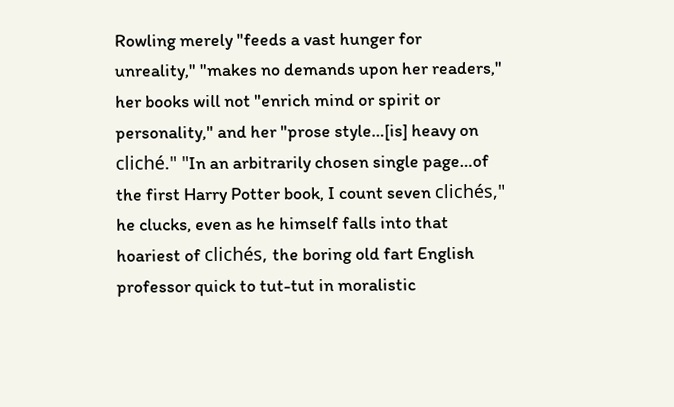Rowling merely "feeds a vast hunger for unreality," "makes no demands upon her readers," her books will not "enrich mind or spirit or personality," and her "prose style…[is] heavy on cliché." "In an arbitrarily chosen single page…of the first Harry Potter book, I count seven clichés," he clucks, even as he himself falls into that hoariest of clichés, the boring old fart English professor quick to tut-tut in moralistic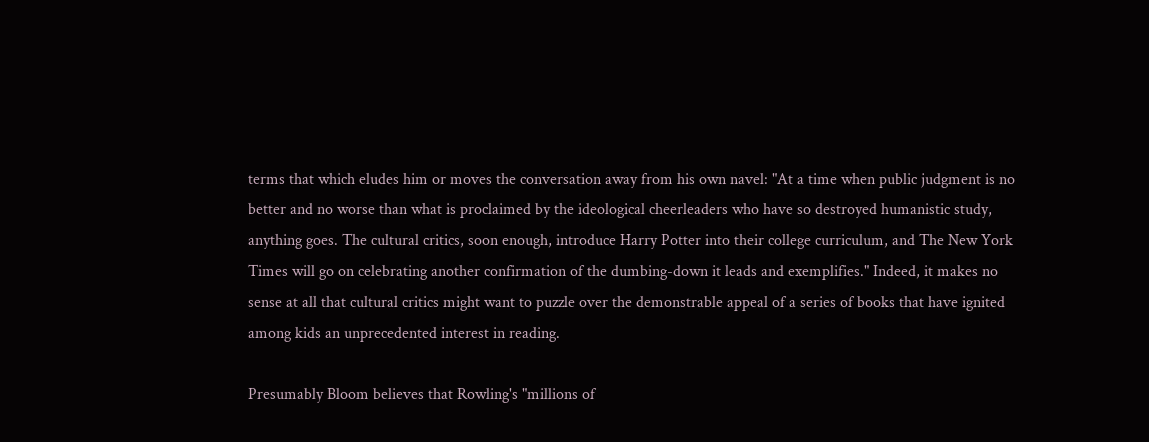terms that which eludes him or moves the conversation away from his own navel: "At a time when public judgment is no better and no worse than what is proclaimed by the ideological cheerleaders who have so destroyed humanistic study, anything goes. The cultural critics, soon enough, introduce Harry Potter into their college curriculum, and The New York Times will go on celebrating another confirmation of the dumbing-down it leads and exemplifies." Indeed, it makes no sense at all that cultural critics might want to puzzle over the demonstrable appeal of a series of books that have ignited among kids an unprecedented interest in reading.

Presumably Bloom believes that Rowling's "millions of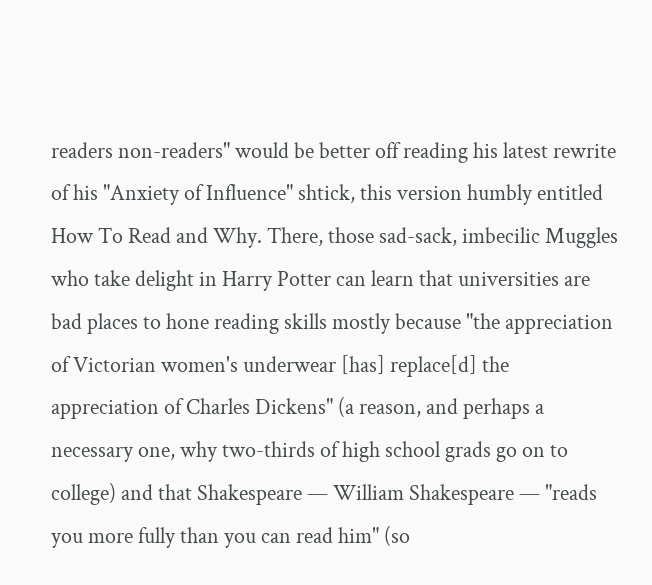readers non-readers" would be better off reading his latest rewrite of his "Anxiety of Influence" shtick, this version humbly entitled How To Read and Why. There, those sad-sack, imbecilic Muggles who take delight in Harry Potter can learn that universities are bad places to hone reading skills mostly because "the appreciation of Victorian women's underwear [has] replace[d] the appreciation of Charles Dickens" (a reason, and perhaps a necessary one, why two-thirds of high school grads go on to college) and that Shakespeare — William Shakespeare — "reads you more fully than you can read him" (so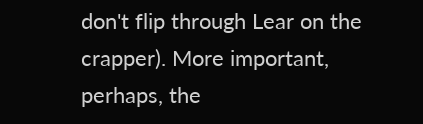don't flip through Lear on the crapper). More important, perhaps, the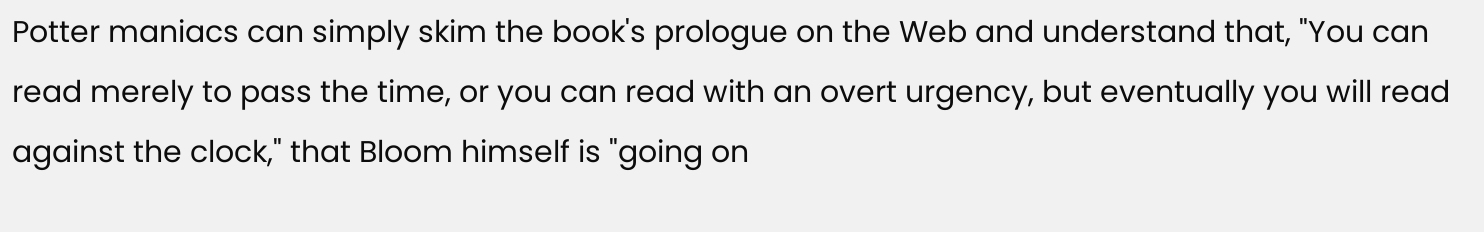Potter maniacs can simply skim the book's prologue on the Web and understand that, "You can read merely to pass the time, or you can read with an overt urgency, but eventually you will read against the clock," that Bloom himself is "going on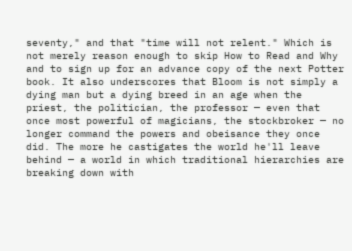seventy," and that "time will not relent." Which is not merely reason enough to skip How to Read and Why and to sign up for an advance copy of the next Potter book. It also underscores that Bloom is not simply a dying man but a dying breed in an age when the priest, the politician, the professor — even that once most powerful of magicians, the stockbroker — no longer command the powers and obeisance they once did. The more he castigates the world he'll leave behind — a world in which traditional hierarchies are breaking down with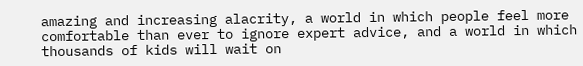amazing and increasing alacrity, a world in which people feel more comfortable than ever to ignore expert advice, and a world in which thousands of kids will wait on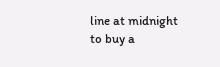line at midnight to buy a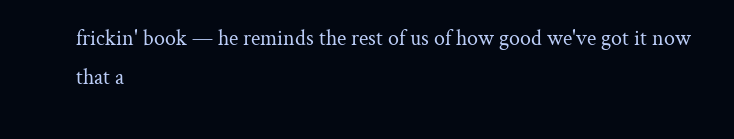frickin' book — he reminds the rest of us of how good we've got it now that a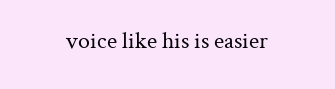voice like his is easier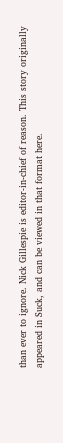than ever to ignore. Nick Gillespie is editor-in-chief of reason. This story originally appeared in Suck, and can be viewed in that format here.